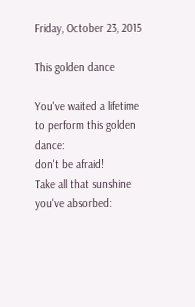Friday, October 23, 2015

This golden dance

You've waited a lifetime to perform this golden dance:
don't be afraid!
Take all that sunshine you've absorbed: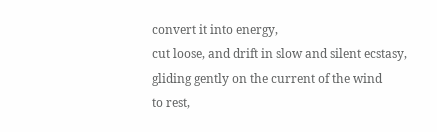convert it into energy,
cut loose, and drift in slow and silent ecstasy,
gliding gently on the current of the wind
to rest,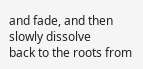and fade, and then slowly dissolve
back to the roots from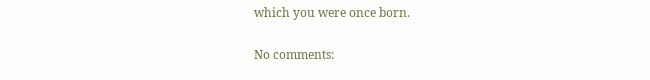which you were once born.

No comments: